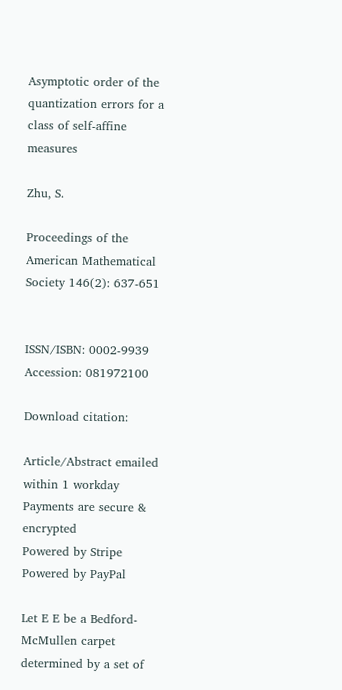Asymptotic order of the quantization errors for a class of self-affine measures

Zhu, S.

Proceedings of the American Mathematical Society 146(2): 637-651


ISSN/ISBN: 0002-9939
Accession: 081972100

Download citation:

Article/Abstract emailed within 1 workday
Payments are secure & encrypted
Powered by Stripe
Powered by PayPal

Let E E be a Bedford-McMullen carpet determined by a set of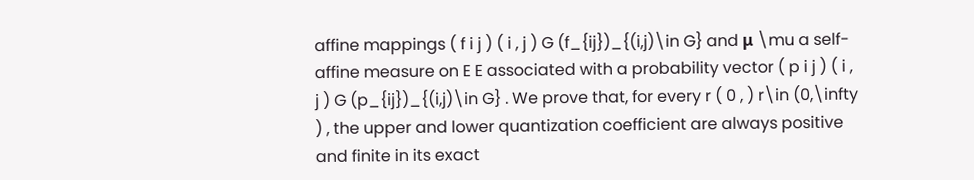affine mappings ( f i j ) ( i , j ) G (f_{ij})_{(i,j)\in G} and μ \mu a self-affine measure on E E associated with a probability vector ( p i j ) ( i , j ) G (p_{ij})_{(i,j)\in G} . We prove that, for every r ( 0 , ) r\in (0,\infty ) , the upper and lower quantization coefficient are always positive and finite in its exact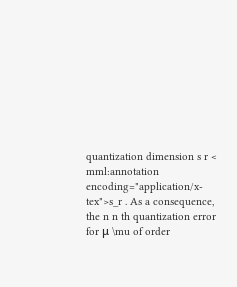quantization dimension s r < mml:annotation encoding="application/x-tex">s_r . As a consequence, the n n th quantization error for μ \mu of order